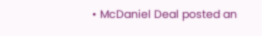• McDaniel Deal posted an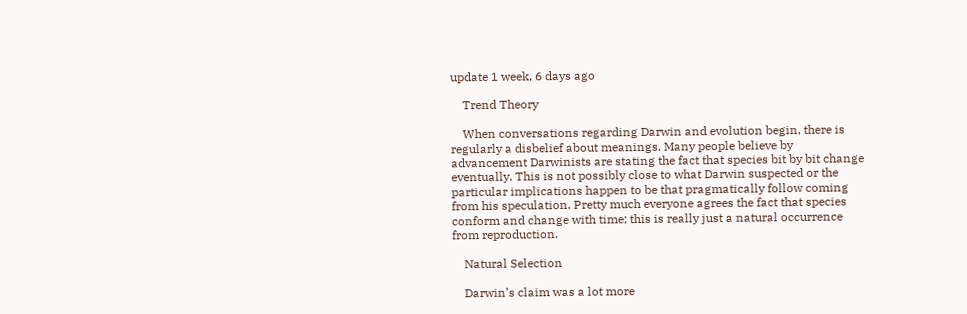update 1 week, 6 days ago

    Trend Theory

    When conversations regarding Darwin and evolution begin, there is regularly a disbelief about meanings. Many people believe by advancement Darwinists are stating the fact that species bit by bit change eventually. This is not possibly close to what Darwin suspected or the particular implications happen to be that pragmatically follow coming from his speculation. Pretty much everyone agrees the fact that species conform and change with time; this is really just a natural occurrence from reproduction.

    Natural Selection

    Darwin’s claim was a lot more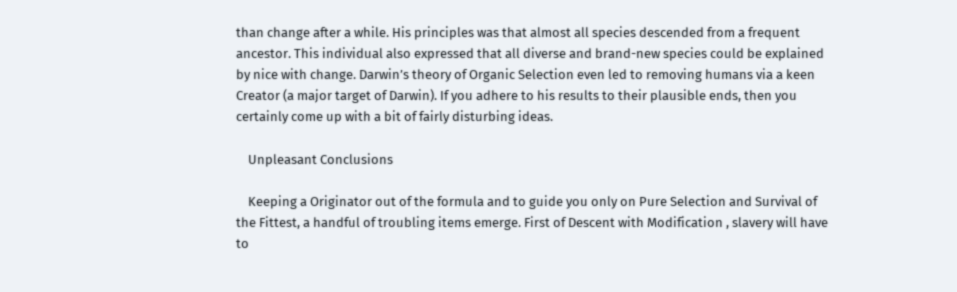than change after a while. His principles was that almost all species descended from a frequent ancestor. This individual also expressed that all diverse and brand-new species could be explained by nice with change. Darwin’s theory of Organic Selection even led to removing humans via a keen Creator (a major target of Darwin). If you adhere to his results to their plausible ends, then you certainly come up with a bit of fairly disturbing ideas.

    Unpleasant Conclusions

    Keeping a Originator out of the formula and to guide you only on Pure Selection and Survival of the Fittest, a handful of troubling items emerge. First of Descent with Modification , slavery will have to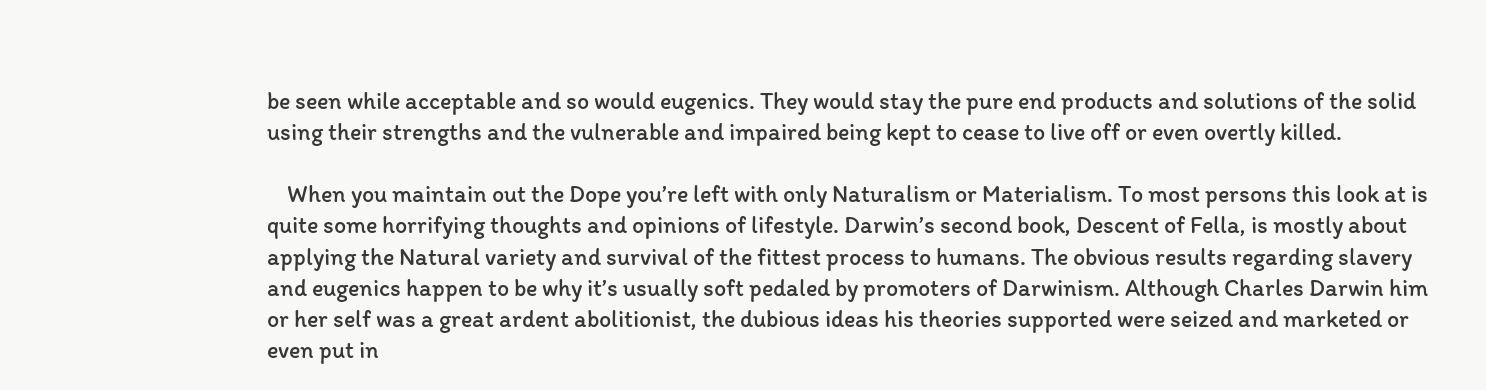be seen while acceptable and so would eugenics. They would stay the pure end products and solutions of the solid using their strengths and the vulnerable and impaired being kept to cease to live off or even overtly killed.

    When you maintain out the Dope you’re left with only Naturalism or Materialism. To most persons this look at is quite some horrifying thoughts and opinions of lifestyle. Darwin’s second book, Descent of Fella, is mostly about applying the Natural variety and survival of the fittest process to humans. The obvious results regarding slavery and eugenics happen to be why it’s usually soft pedaled by promoters of Darwinism. Although Charles Darwin him or her self was a great ardent abolitionist, the dubious ideas his theories supported were seized and marketed or even put in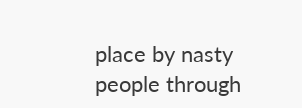place by nasty people through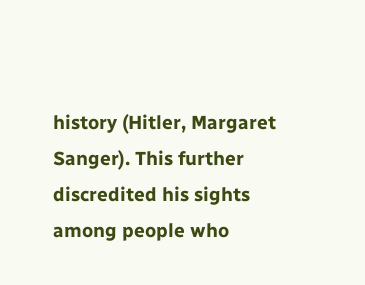history (Hitler, Margaret Sanger). This further discredited his sights among people who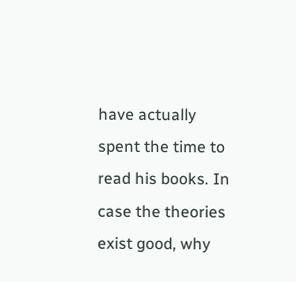have actually spent the time to read his books. In case the theories exist good, why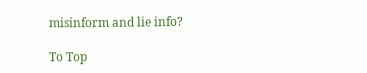misinform and lie info?

To Top